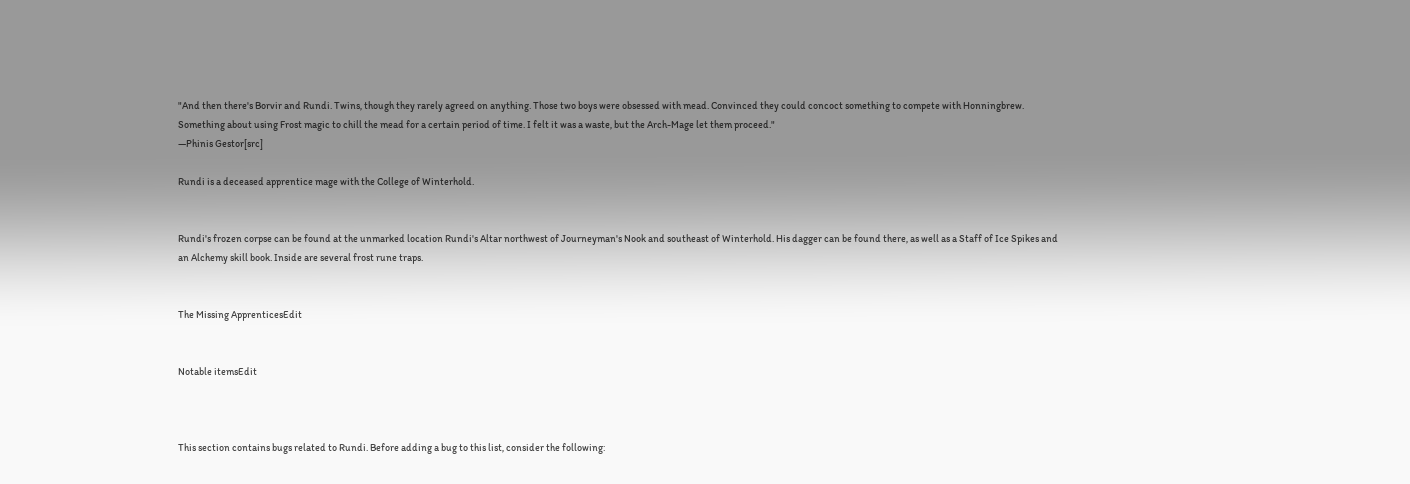"And then there's Borvir and Rundi. Twins, though they rarely agreed on anything. Those two boys were obsessed with mead. Convinced they could concoct something to compete with Honningbrew. Something about using Frost magic to chill the mead for a certain period of time. I felt it was a waste, but the Arch-Mage let them proceed."
―Phinis Gestor[src]

Rundi is a deceased apprentice mage with the College of Winterhold.


Rundi's frozen corpse can be found at the unmarked location Rundi's Altar northwest of Journeyman's Nook and southeast of Winterhold. His dagger can be found there, as well as a Staff of Ice Spikes and an Alchemy skill book. Inside are several frost rune traps.


The Missing ApprenticesEdit


Notable itemsEdit



This section contains bugs related to Rundi. Before adding a bug to this list, consider the following: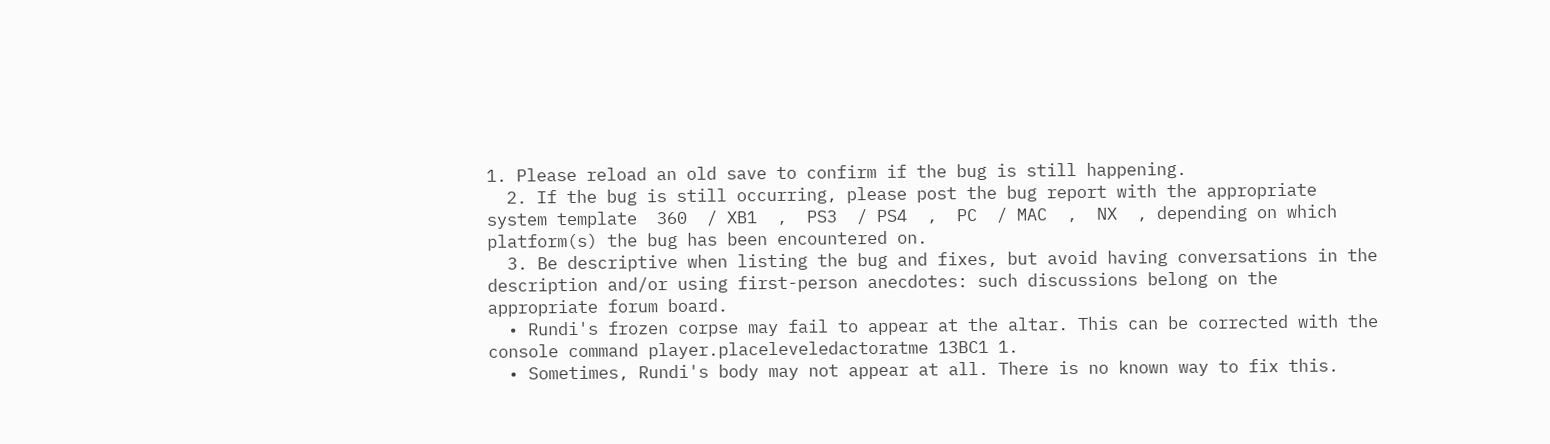1. Please reload an old save to confirm if the bug is still happening.
  2. If the bug is still occurring, please post the bug report with the appropriate system template  360  / XB1  ,  PS3  / PS4  ,  PC  / MAC  ,  NX  , depending on which platform(s) the bug has been encountered on.
  3. Be descriptive when listing the bug and fixes, but avoid having conversations in the description and/or using first-person anecdotes: such discussions belong on the appropriate forum board.
  • Rundi's frozen corpse may fail to appear at the altar. This can be corrected with the console command player.placeleveledactoratme 13BC1 1.
  • Sometimes, Rundi's body may not appear at all. There is no known way to fix this.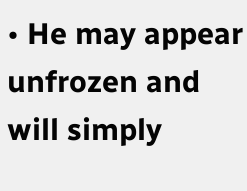• He may appear unfrozen and will simply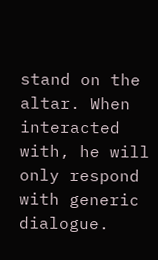stand on the altar. When interacted with, he will only respond with generic dialogue.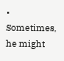• Sometimes, he might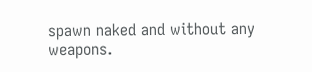spawn naked and without any weapons.